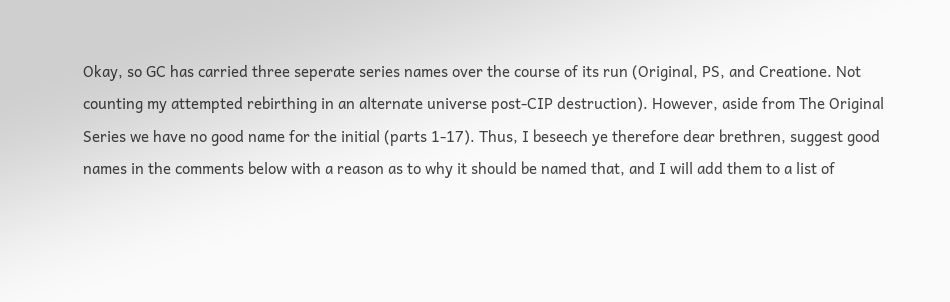Okay, so GC has carried three seperate series names over the course of its run (Original, PS, and Creatione. Not counting my attempted rebirthing in an alternate universe post-CIP destruction). However, aside from The Original Series we have no good name for the initial (parts 1-17). Thus, I beseech ye therefore dear brethren, suggest good names in the comments below with a reason as to why it should be named that, and I will add them to a list of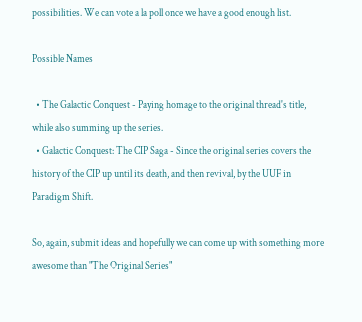possibilities. We can vote a la poll once we have a good enough list.

Possible Names

  • The Galactic Conquest - Paying homage to the original thread's title, while also summing up the series.
  • Galactic Conquest: The CIP Saga - Since the original series covers the history of the CIP up until its death, and then revival, by the UUF in Paradigm Shift.

So, again, submit ideas and hopefully we can come up with something more awesome than "The Original Series"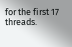for the first 17 threads.